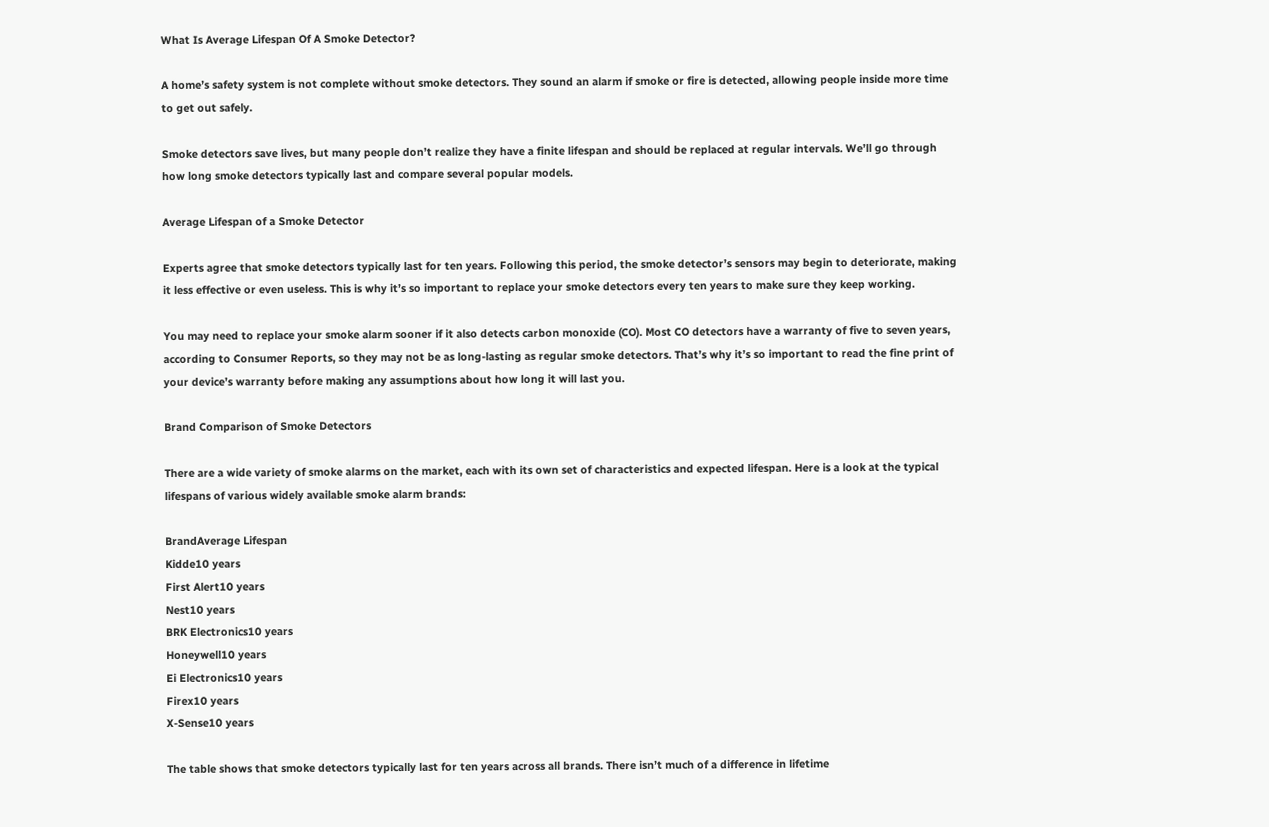What Is Average Lifespan Of A Smoke Detector?

A home’s safety system is not complete without smoke detectors. They sound an alarm if smoke or fire is detected, allowing people inside more time to get out safely.

Smoke detectors save lives, but many people don’t realize they have a finite lifespan and should be replaced at regular intervals. We’ll go through how long smoke detectors typically last and compare several popular models.

Average Lifespan of a Smoke Detector

Experts agree that smoke detectors typically last for ten years. Following this period, the smoke detector’s sensors may begin to deteriorate, making it less effective or even useless. This is why it’s so important to replace your smoke detectors every ten years to make sure they keep working.

You may need to replace your smoke alarm sooner if it also detects carbon monoxide (CO). Most CO detectors have a warranty of five to seven years, according to Consumer Reports, so they may not be as long-lasting as regular smoke detectors. That’s why it’s so important to read the fine print of your device’s warranty before making any assumptions about how long it will last you.

Brand Comparison of Smoke Detectors

There are a wide variety of smoke alarms on the market, each with its own set of characteristics and expected lifespan. Here is a look at the typical lifespans of various widely available smoke alarm brands:

BrandAverage Lifespan
Kidde10 years
First Alert10 years
Nest10 years
BRK Electronics10 years
Honeywell10 years
Ei Electronics10 years
Firex10 years
X-Sense10 years

The table shows that smoke detectors typically last for ten years across all brands. There isn’t much of a difference in lifetime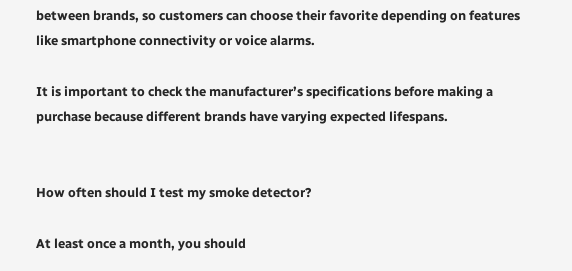between brands, so customers can choose their favorite depending on features like smartphone connectivity or voice alarms.

It is important to check the manufacturer’s specifications before making a purchase because different brands have varying expected lifespans.


How often should I test my smoke detector?

At least once a month, you should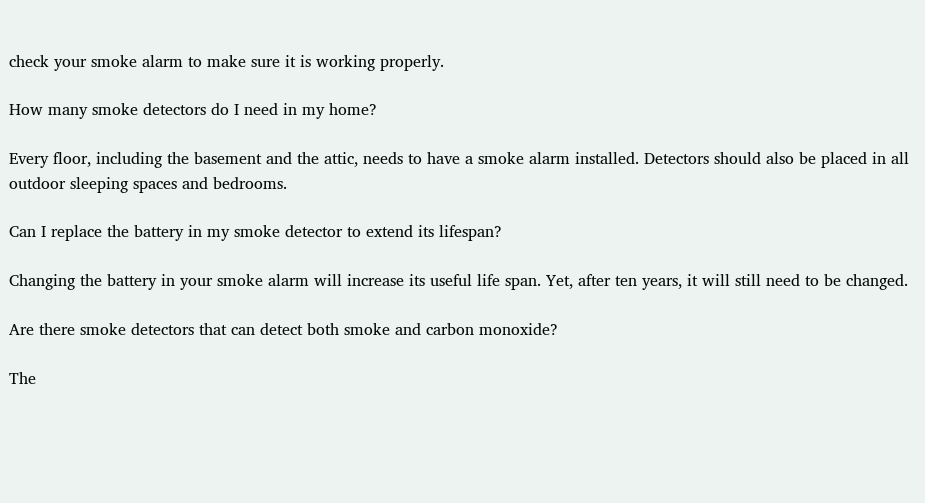check your smoke alarm to make sure it is working properly.

How many smoke detectors do I need in my home?

Every floor, including the basement and the attic, needs to have a smoke alarm installed. Detectors should also be placed in all outdoor sleeping spaces and bedrooms.

Can I replace the battery in my smoke detector to extend its lifespan?

Changing the battery in your smoke alarm will increase its useful life span. Yet, after ten years, it will still need to be changed.

Are there smoke detectors that can detect both smoke and carbon monoxide?

The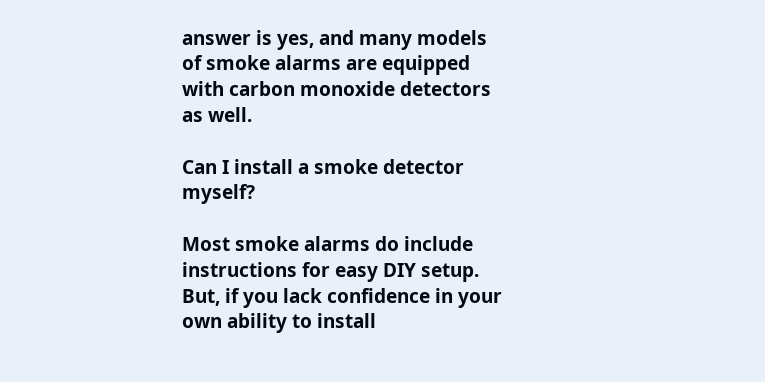answer is yes, and many models of smoke alarms are equipped with carbon monoxide detectors as well.

Can I install a smoke detector myself?

Most smoke alarms do include instructions for easy DIY setup. But, if you lack confidence in your own ability to install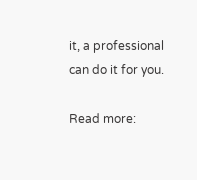it, a professional can do it for you.

Read more: